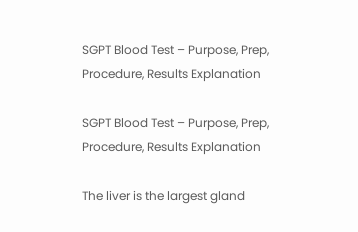SGPT Blood Test – Purpose, Prep, Procedure, Results Explanation

SGPT Blood Test – Purpose, Prep, Procedure, Results Explanation

The liver is the largest gland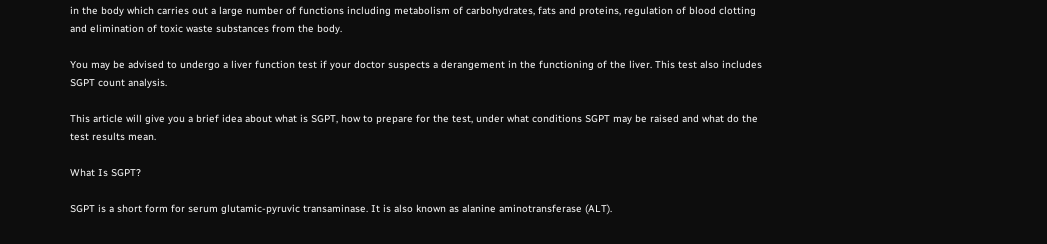in the body which carries out a large number of functions including metabolism of carbohydrates, fats and proteins, regulation of blood clotting and elimination of toxic waste substances from the body.

You may be advised to undergo a liver function test if your doctor suspects a derangement in the functioning of the liver. This test also includes SGPT count analysis.

This article will give you a brief idea about what is SGPT, how to prepare for the test, under what conditions SGPT may be raised and what do the test results mean.

What Is SGPT?

SGPT is a short form for serum glutamic-pyruvic transaminase. It is also known as alanine aminotransferase (ALT).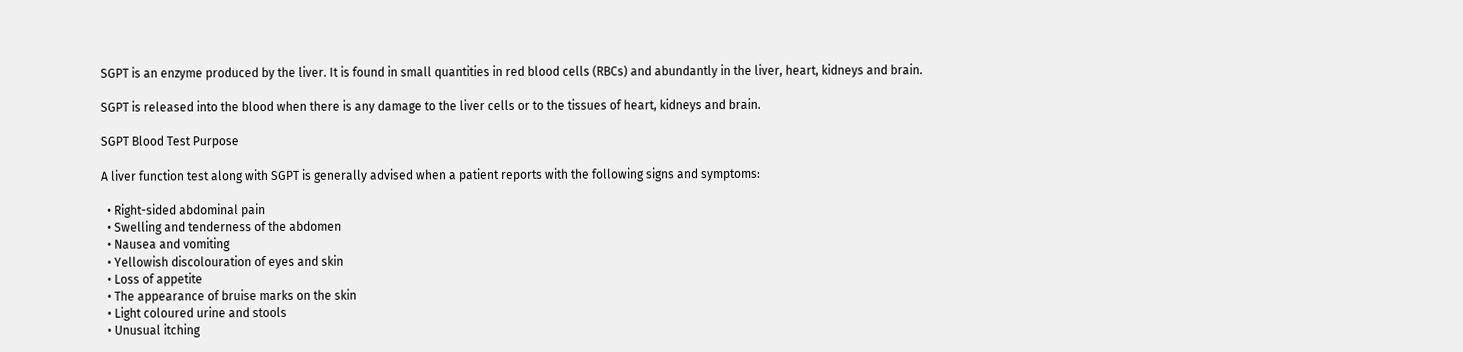SGPT is an enzyme produced by the liver. It is found in small quantities in red blood cells (RBCs) and abundantly in the liver, heart, kidneys and brain.

SGPT is released into the blood when there is any damage to the liver cells or to the tissues of heart, kidneys and brain.

SGPT Blood Test Purpose

A liver function test along with SGPT is generally advised when a patient reports with the following signs and symptoms:

  • Right-sided abdominal pain
  • Swelling and tenderness of the abdomen
  • Nausea and vomiting
  • Yellowish discolouration of eyes and skin
  • Loss of appetite
  • The appearance of bruise marks on the skin
  • Light coloured urine and stools
  • Unusual itching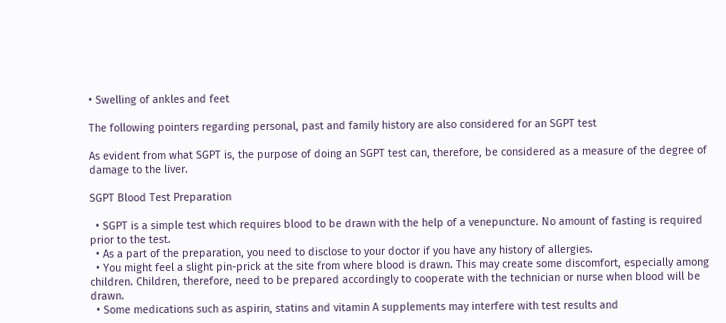• Swelling of ankles and feet

The following pointers regarding personal, past and family history are also considered for an SGPT test

As evident from what SGPT is, the purpose of doing an SGPT test can, therefore, be considered as a measure of the degree of damage to the liver.

SGPT Blood Test Preparation

  • SGPT is a simple test which requires blood to be drawn with the help of a venepuncture. No amount of fasting is required prior to the test.
  • As a part of the preparation, you need to disclose to your doctor if you have any history of allergies.
  • You might feel a slight pin-prick at the site from where blood is drawn. This may create some discomfort, especially among children. Children, therefore, need to be prepared accordingly to cooperate with the technician or nurse when blood will be drawn.
  • Some medications such as aspirin, statins and vitamin A supplements may interfere with test results and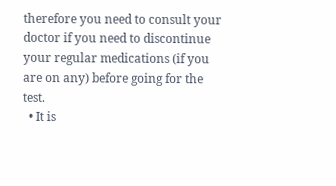therefore you need to consult your doctor if you need to discontinue your regular medications (if you are on any) before going for the test.
  • It is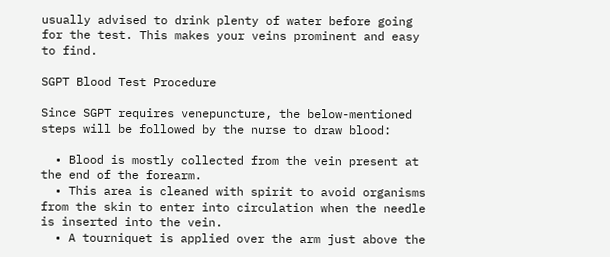usually advised to drink plenty of water before going for the test. This makes your veins prominent and easy to find.

SGPT Blood Test Procedure

Since SGPT requires venepuncture, the below-mentioned steps will be followed by the nurse to draw blood:

  • Blood is mostly collected from the vein present at the end of the forearm.
  • This area is cleaned with spirit to avoid organisms from the skin to enter into circulation when the needle is inserted into the vein.
  • A tourniquet is applied over the arm just above the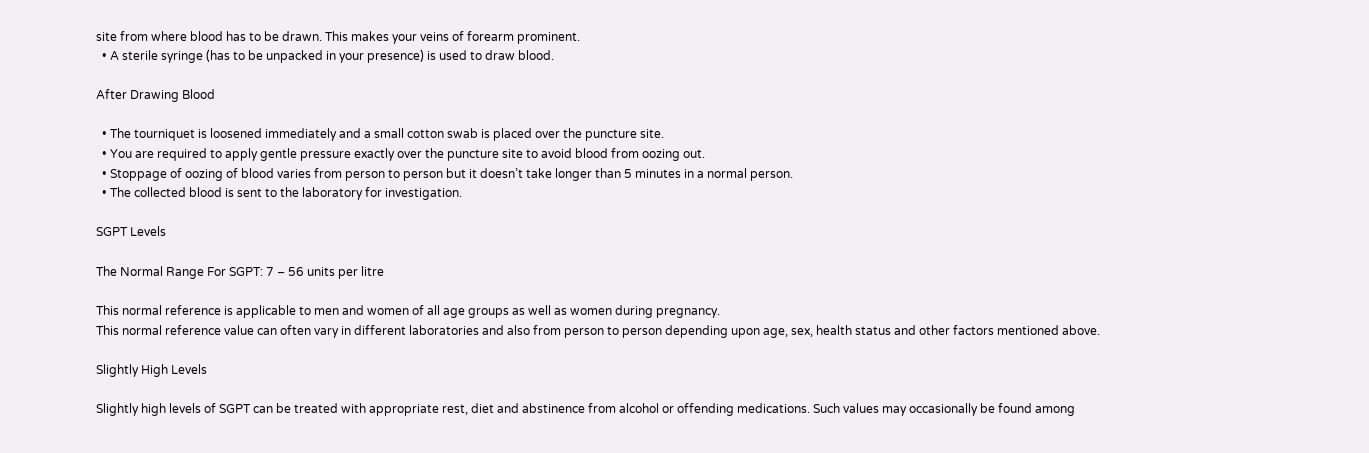site from where blood has to be drawn. This makes your veins of forearm prominent.
  • A sterile syringe (has to be unpacked in your presence) is used to draw blood.

After Drawing Blood

  • The tourniquet is loosened immediately and a small cotton swab is placed over the puncture site.
  • You are required to apply gentle pressure exactly over the puncture site to avoid blood from oozing out.
  • Stoppage of oozing of blood varies from person to person but it doesn’t take longer than 5 minutes in a normal person.
  • The collected blood is sent to the laboratory for investigation.

SGPT Levels

The Normal Range For SGPT: 7 – 56 units per litre

This normal reference is applicable to men and women of all age groups as well as women during pregnancy.
This normal reference value can often vary in different laboratories and also from person to person depending upon age, sex, health status and other factors mentioned above.

Slightly High Levels

Slightly high levels of SGPT can be treated with appropriate rest, diet and abstinence from alcohol or offending medications. Such values may occasionally be found among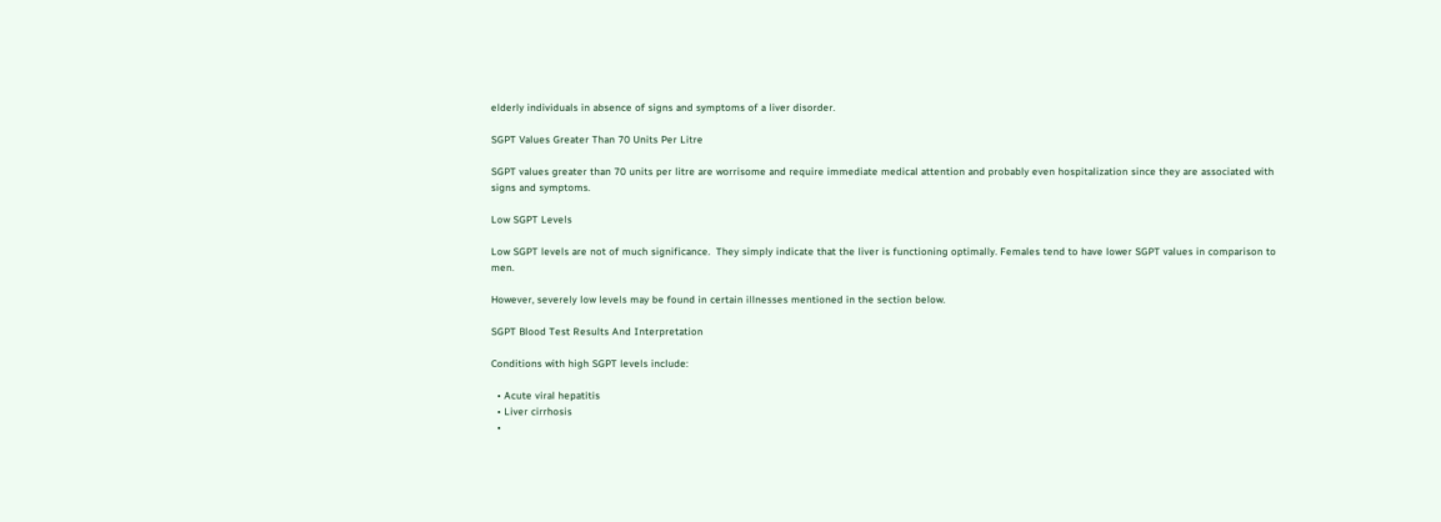elderly individuals in absence of signs and symptoms of a liver disorder.

SGPT Values Greater Than 70 Units Per Litre

SGPT values greater than 70 units per litre are worrisome and require immediate medical attention and probably even hospitalization since they are associated with signs and symptoms.

Low SGPT Levels

Low SGPT levels are not of much significance.  They simply indicate that the liver is functioning optimally. Females tend to have lower SGPT values in comparison to men.

However, severely low levels may be found in certain illnesses mentioned in the section below.

SGPT Blood Test Results And Interpretation

Conditions with high SGPT levels include:

  • Acute viral hepatitis
  • Liver cirrhosis
  •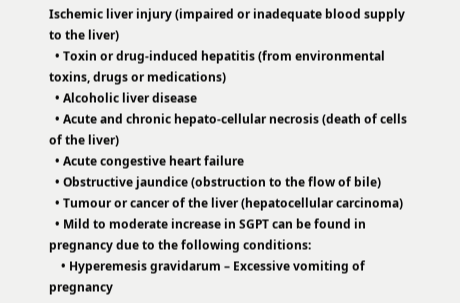Ischemic liver injury (impaired or inadequate blood supply to the liver)
  • Toxin or drug-induced hepatitis (from environmental toxins, drugs or medications)
  • Alcoholic liver disease
  • Acute and chronic hepato-cellular necrosis (death of cells of the liver)
  • Acute congestive heart failure
  • Obstructive jaundice (obstruction to the flow of bile)
  • Tumour or cancer of the liver (hepatocellular carcinoma)
  • Mild to moderate increase in SGPT can be found in pregnancy due to the following conditions:
    • Hyperemesis gravidarum – Excessive vomiting of pregnancy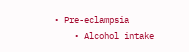• Pre-eclampsia
    • Alcohol intake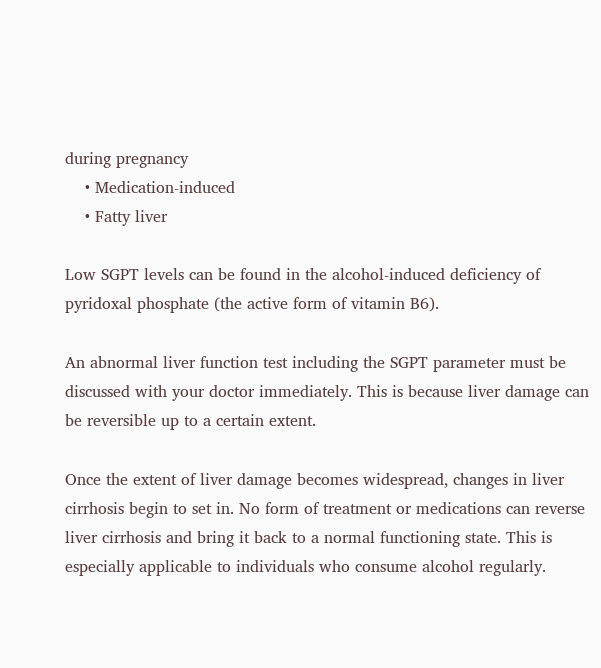during pregnancy
    • Medication-induced
    • Fatty liver

Low SGPT levels can be found in the alcohol-induced deficiency of pyridoxal phosphate (the active form of vitamin B6).

An abnormal liver function test including the SGPT parameter must be discussed with your doctor immediately. This is because liver damage can be reversible up to a certain extent.

Once the extent of liver damage becomes widespread, changes in liver cirrhosis begin to set in. No form of treatment or medications can reverse liver cirrhosis and bring it back to a normal functioning state. This is especially applicable to individuals who consume alcohol regularly.